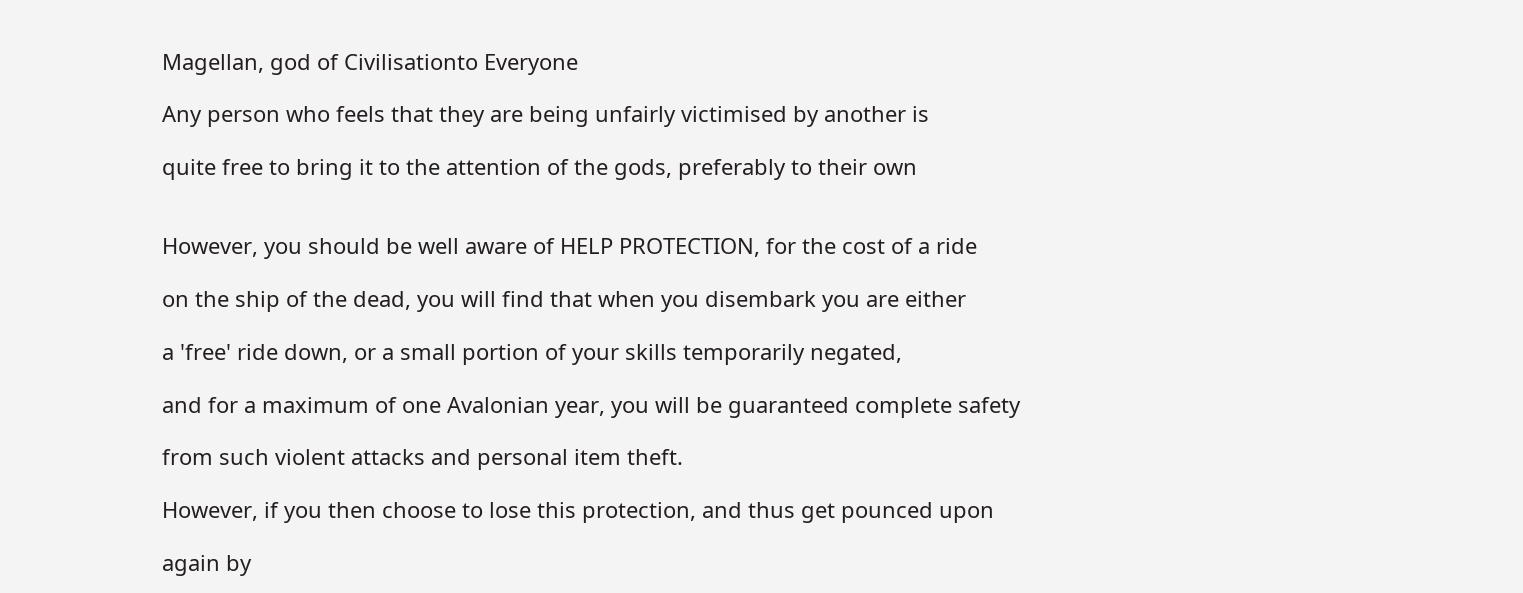Magellan, god of Civilisationto Everyone

Any person who feels that they are being unfairly victimised by another is

quite free to bring it to the attention of the gods, preferably to their own


However, you should be well aware of HELP PROTECTION, for the cost of a ride

on the ship of the dead, you will find that when you disembark you are either

a 'free' ride down, or a small portion of your skills temporarily negated,

and for a maximum of one Avalonian year, you will be guaranteed complete safety

from such violent attacks and personal item theft.

However, if you then choose to lose this protection, and thus get pounced upon

again by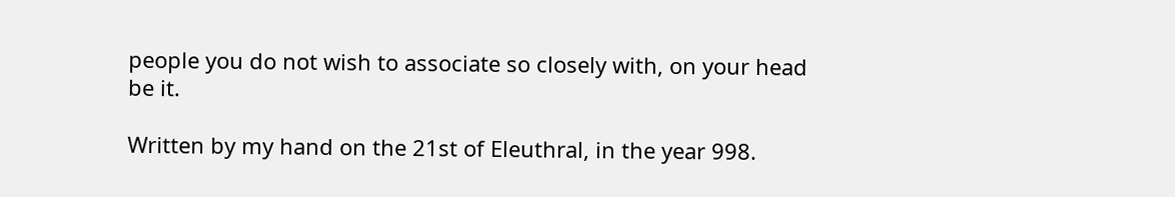people you do not wish to associate so closely with, on your head be it.

Written by my hand on the 21st of Eleuthral, in the year 998.